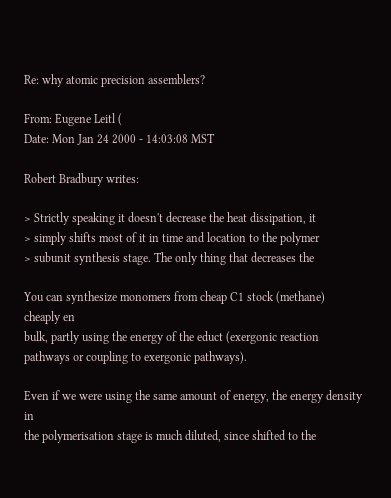Re: why atomic precision assemblers?

From: Eugene Leitl (
Date: Mon Jan 24 2000 - 14:03:08 MST

Robert Bradbury writes:

> Strictly speaking it doesn't decrease the heat dissipation, it
> simply shifts most of it in time and location to the polymer
> subunit synthesis stage. The only thing that decreases the

You can synthesize monomers from cheap C1 stock (methane) cheaply en
bulk, partly using the energy of the educt (exergonic reaction
pathways or coupling to exergonic pathways).

Even if we were using the same amount of energy, the energy density in
the polymerisation stage is much diluted, since shifted to the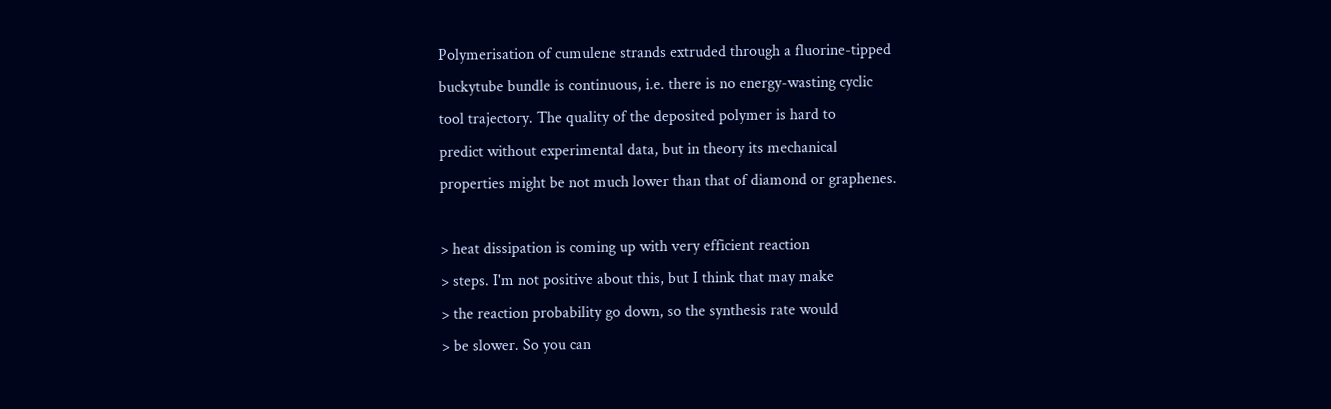Polymerisation of cumulene strands extruded through a fluorine-tipped
buckytube bundle is continuous, i.e. there is no energy-wasting cyclic
tool trajectory. The quality of the deposited polymer is hard to
predict without experimental data, but in theory its mechanical
properties might be not much lower than that of diamond or graphenes.

> heat dissipation is coming up with very efficient reaction
> steps. I'm not positive about this, but I think that may make
> the reaction probability go down, so the synthesis rate would
> be slower. So you can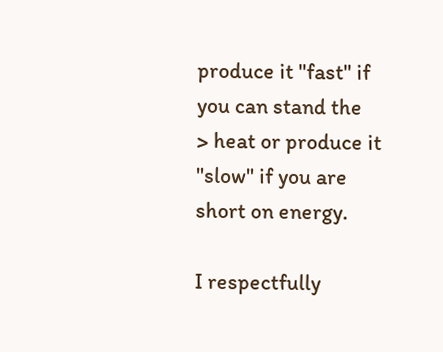produce it "fast" if you can stand the
> heat or produce it "slow" if you are short on energy.

I respectfully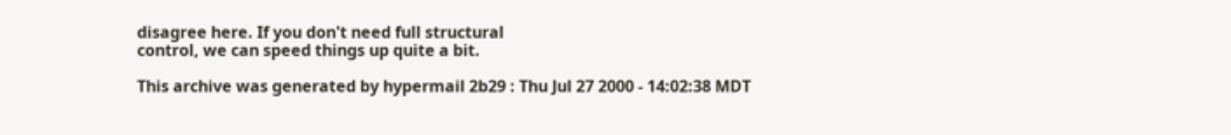disagree here. If you don't need full structural
control, we can speed things up quite a bit.

This archive was generated by hypermail 2b29 : Thu Jul 27 2000 - 14:02:38 MDT